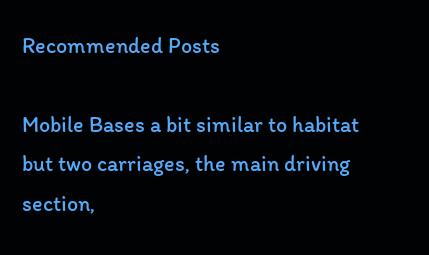Recommended Posts

Mobile Bases a bit similar to habitat but two carriages, the main driving section,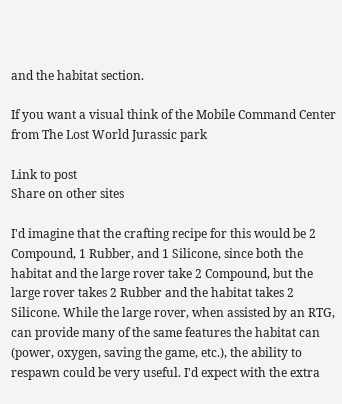and the habitat section.

If you want a visual think of the Mobile Command Center from The Lost World Jurassic park

Link to post
Share on other sites

I'd imagine that the crafting recipe for this would be 2 Compound, 1 Rubber, and 1 Silicone, since both the habitat and the large rover take 2 Compound, but the large rover takes 2 Rubber and the habitat takes 2 Silicone. While the large rover, when assisted by an RTG, can provide many of the same features the habitat can (power, oxygen, saving the game, etc.), the ability to respawn could be very useful. I'd expect with the extra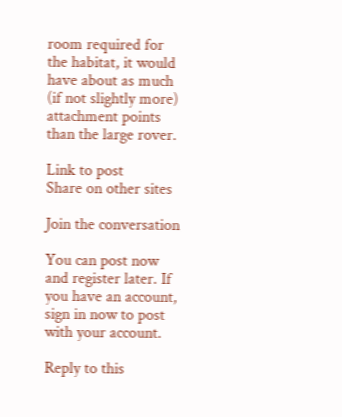room required for the habitat, it would have about as much (if not slightly more) attachment points than the large rover.

Link to post
Share on other sites

Join the conversation

You can post now and register later. If you have an account, sign in now to post with your account.

Reply to this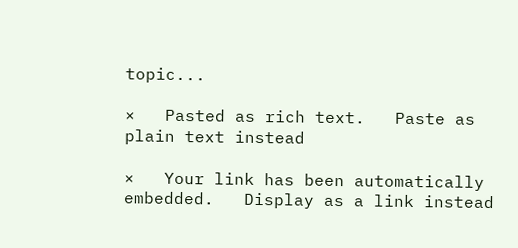topic...

×   Pasted as rich text.   Paste as plain text instead

×   Your link has been automatically embedded.   Display as a link instead